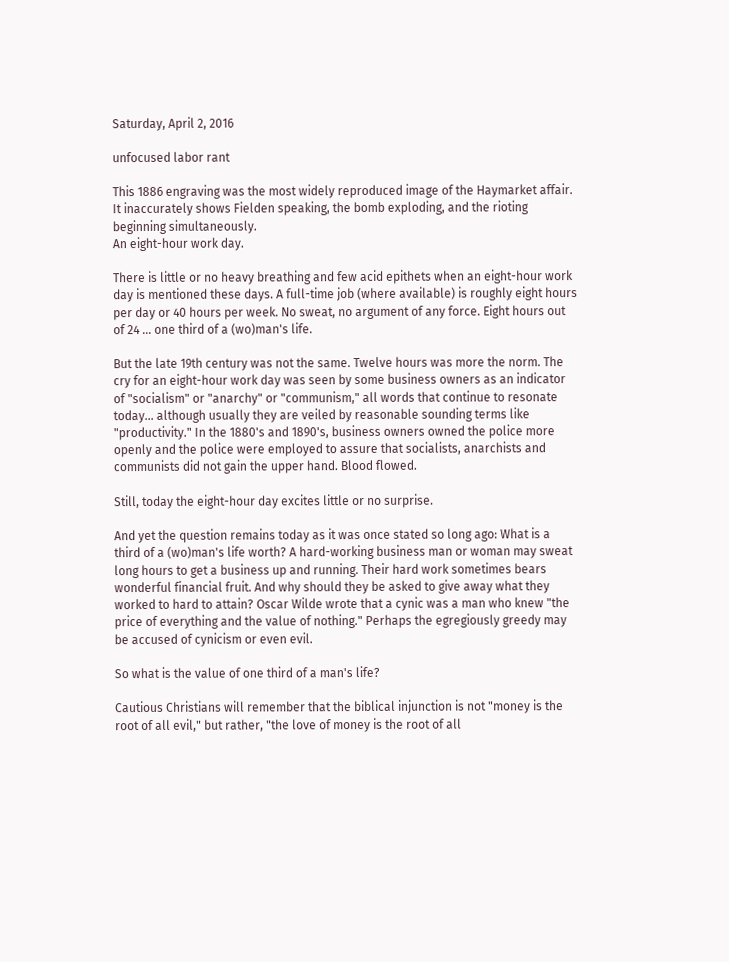Saturday, April 2, 2016

unfocused labor rant

This 1886 engraving was the most widely reproduced image of the Haymarket affair. It inaccurately shows Fielden speaking, the bomb exploding, and the rioting beginning simultaneously.
An eight-hour work day.

There is little or no heavy breathing and few acid epithets when an eight-hour work day is mentioned these days. A full-time job (where available) is roughly eight hours per day or 40 hours per week. No sweat, no argument of any force. Eight hours out of 24 ... one third of a (wo)man's life.

But the late 19th century was not the same. Twelve hours was more the norm. The cry for an eight-hour work day was seen by some business owners as an indicator of "socialism" or "anarchy" or "communism," all words that continue to resonate today... although usually they are veiled by reasonable sounding terms like "productivity." In the 1880's and 1890's, business owners owned the police more openly and the police were employed to assure that socialists, anarchists and communists did not gain the upper hand. Blood flowed.

Still, today the eight-hour day excites little or no surprise.

And yet the question remains today as it was once stated so long ago: What is a third of a (wo)man's life worth? A hard-working business man or woman may sweat long hours to get a business up and running. Their hard work sometimes bears wonderful financial fruit. And why should they be asked to give away what they worked to hard to attain? Oscar Wilde wrote that a cynic was a man who knew "the price of everything and the value of nothing." Perhaps the egregiously greedy may be accused of cynicism or even evil.

So what is the value of one third of a man's life?

Cautious Christians will remember that the biblical injunction is not "money is the root of all evil," but rather, "the love of money is the root of all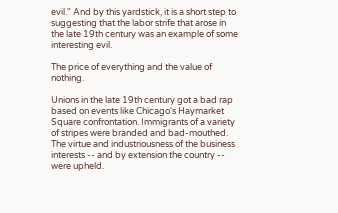evil." And by this yardstick, it is a short step to suggesting that the labor strife that arose in the late 19th century was an example of some interesting evil.

The price of everything and the value of nothing.

Unions in the late 19th century got a bad rap based on events like Chicago's Haymarket Square confrontation. Immigrants of a variety of stripes were branded and bad-mouthed. The virtue and industriousness of the business interests -- and by extension the country -- were upheld.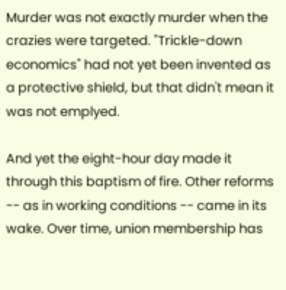Murder was not exactly murder when the crazies were targeted. "Trickle-down economics" had not yet been invented as a protective shield, but that didn't mean it was not emplyed.

And yet the eight-hour day made it through this baptism of fire. Other reforms -- as in working conditions -- came in its wake. Over time, union membership has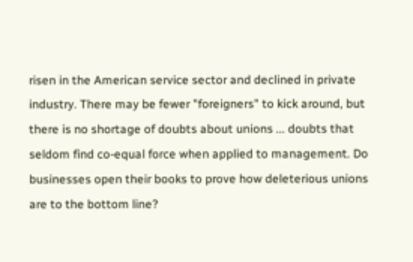risen in the American service sector and declined in private industry. There may be fewer "foreigners" to kick around, but there is no shortage of doubts about unions ... doubts that seldom find co-equal force when applied to management. Do businesses open their books to prove how deleterious unions are to the bottom line?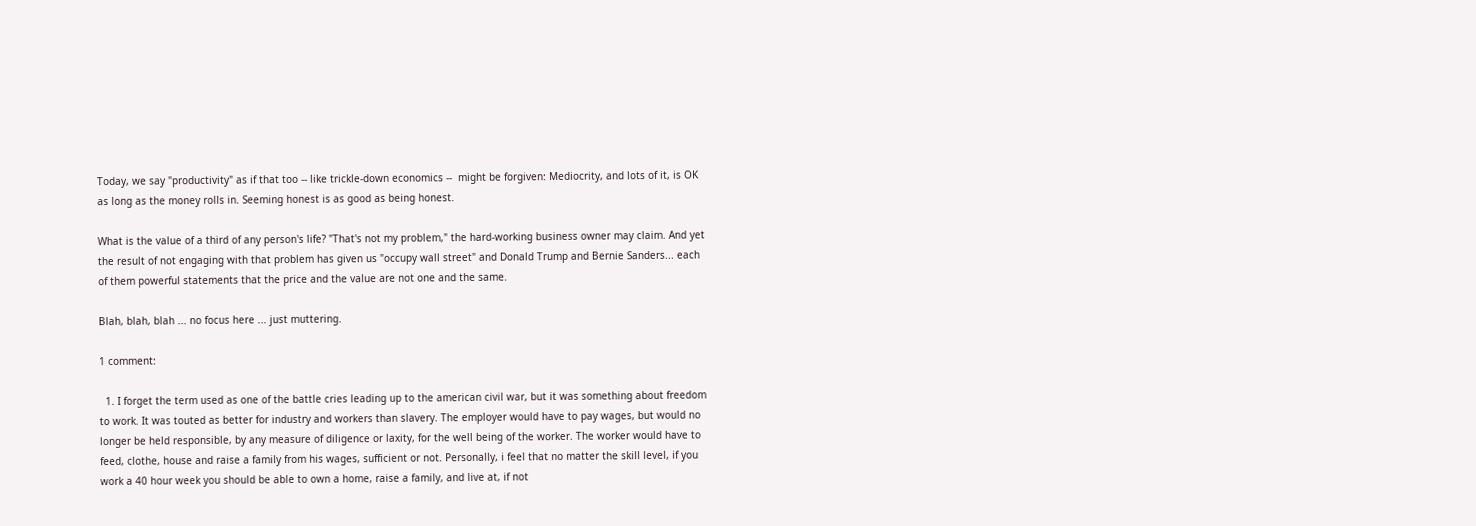Today, we say "productivity" as if that too -- like trickle-down economics --  might be forgiven: Mediocrity, and lots of it, is OK as long as the money rolls in. Seeming honest is as good as being honest.

What is the value of a third of any person's life? "That's not my problem," the hard-working business owner may claim. And yet the result of not engaging with that problem has given us "occupy wall street" and Donald Trump and Bernie Sanders... each of them powerful statements that the price and the value are not one and the same.

Blah, blah, blah ... no focus here ... just muttering.

1 comment:

  1. I forget the term used as one of the battle cries leading up to the american civil war, but it was something about freedom to work. It was touted as better for industry and workers than slavery. The employer would have to pay wages, but would no longer be held responsible, by any measure of diligence or laxity, for the well being of the worker. The worker would have to feed, clothe, house and raise a family from his wages, sufficient or not. Personally, i feel that no matter the skill level, if you work a 40 hour week you should be able to own a home, raise a family, and live at, if not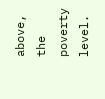above, the poverty level.